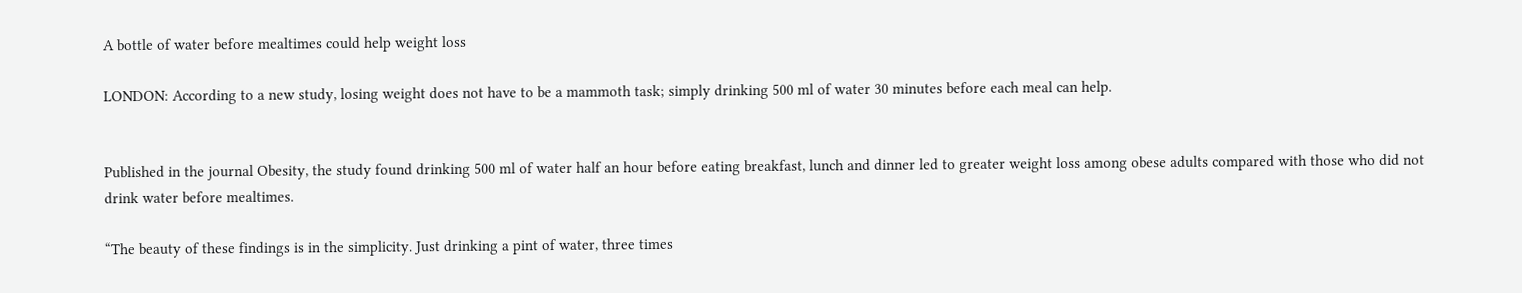A bottle of water before mealtimes could help weight loss

LONDON: According to a new study, losing weight does not have to be a mammoth task; simply drinking 500 ml of water 30 minutes before each meal can help.


Published in the journal Obesity, the study found drinking 500 ml of water half an hour before eating breakfast, lunch and dinner led to greater weight loss among obese adults compared with those who did not drink water before mealtimes.

“The beauty of these findings is in the simplicity. Just drinking a pint of water, three times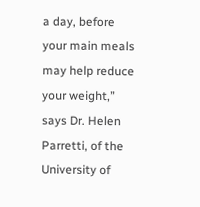a day, before your main meals may help reduce your weight,” says Dr. Helen Parretti, of the University of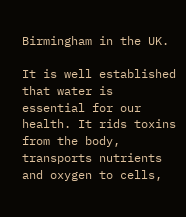Birmingham in the UK.

It is well established that water is essential for our health. It rids toxins from the body, transports nutrients and oxygen to cells,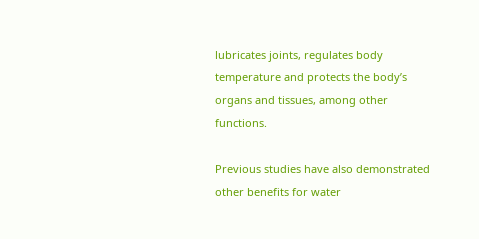lubricates joints, regulates body temperature and protects the body’s organs and tissues, among other functions.

Previous studies have also demonstrated other benefits for water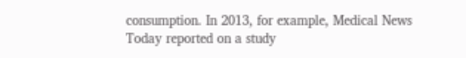consumption. In 2013, for example, Medical News Today reported on a study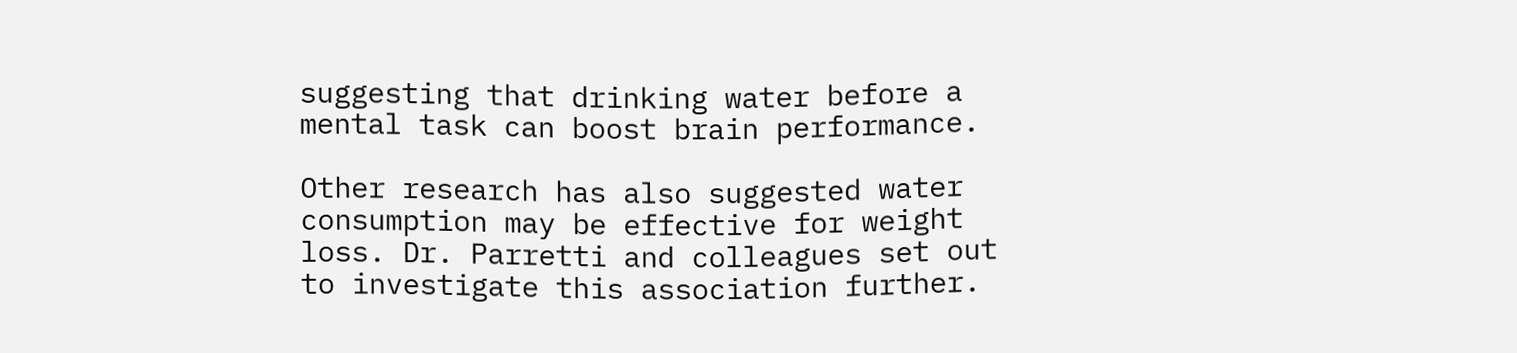suggesting that drinking water before a mental task can boost brain performance.

Other research has also suggested water consumption may be effective for weight loss. Dr. Parretti and colleagues set out to investigate this association further.